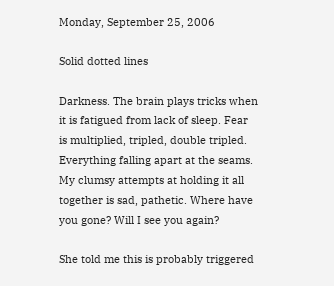Monday, September 25, 2006

Solid dotted lines

Darkness. The brain plays tricks when it is fatigued from lack of sleep. Fear is multiplied, tripled, double tripled. Everything falling apart at the seams. My clumsy attempts at holding it all together is sad, pathetic. Where have you gone? Will I see you again?

She told me this is probably triggered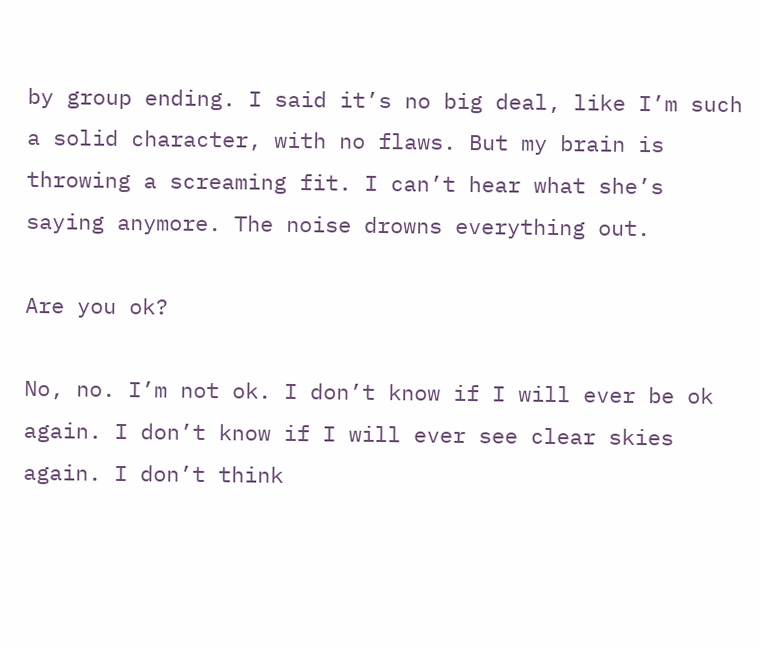by group ending. I said it’s no big deal, like I’m such a solid character, with no flaws. But my brain is throwing a screaming fit. I can’t hear what she’s saying anymore. The noise drowns everything out.

Are you ok?

No, no. I’m not ok. I don’t know if I will ever be ok again. I don’t know if I will ever see clear skies again. I don’t think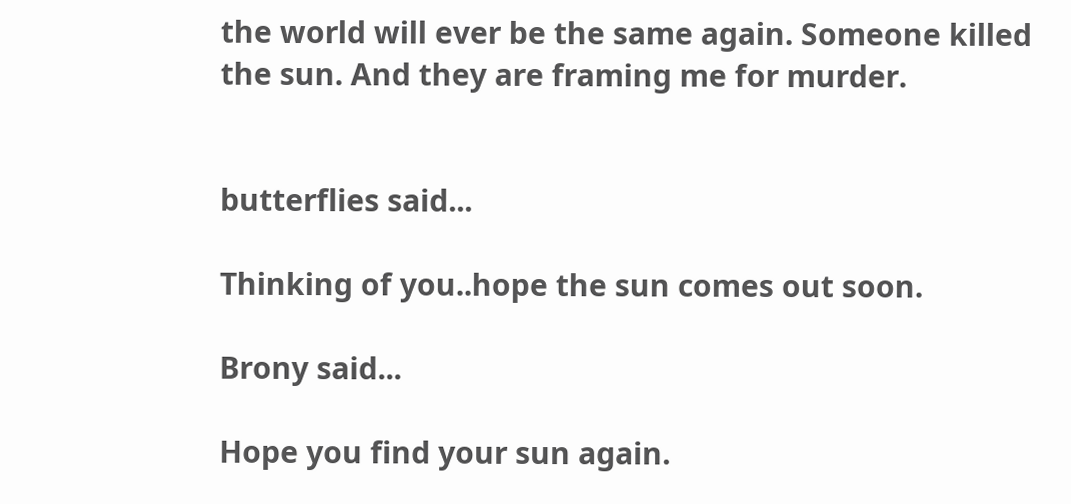the world will ever be the same again. Someone killed the sun. And they are framing me for murder.


butterflies said...

Thinking of you..hope the sun comes out soon.

Brony said...

Hope you find your sun again.